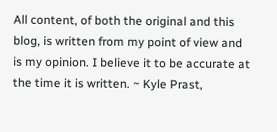All content, of both the original and this blog, is written from my point of view and is my opinion. I believe it to be accurate at the time it is written. ~ Kyle Prast,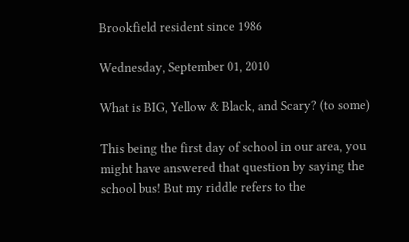Brookfield resident since 1986

Wednesday, September 01, 2010

What is BIG, Yellow & Black, and Scary? (to some)

This being the first day of school in our area, you might have answered that question by saying the school bus! But my riddle refers to the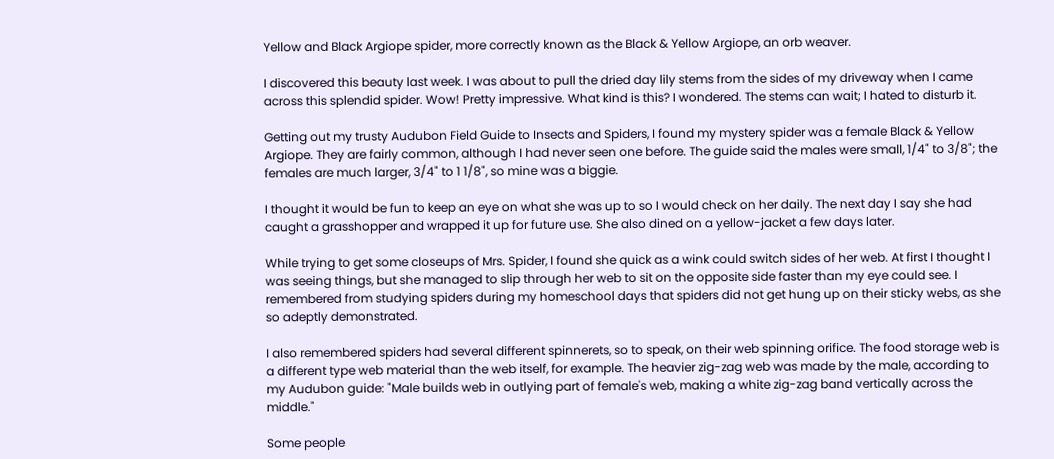Yellow and Black Argiope spider, more correctly known as the Black & Yellow Argiope, an orb weaver.

I discovered this beauty last week. I was about to pull the dried day lily stems from the sides of my driveway when I came across this splendid spider. Wow! Pretty impressive. What kind is this? I wondered. The stems can wait; I hated to disturb it.

Getting out my trusty Audubon Field Guide to Insects and Spiders, I found my mystery spider was a female Black & Yellow Argiope. They are fairly common, although I had never seen one before. The guide said the males were small, 1/4" to 3/8"; the females are much larger, 3/4" to 1 1/8", so mine was a biggie.

I thought it would be fun to keep an eye on what she was up to so I would check on her daily. The next day I say she had caught a grasshopper and wrapped it up for future use. She also dined on a yellow-jacket a few days later.

While trying to get some closeups of Mrs. Spider, I found she quick as a wink could switch sides of her web. At first I thought I was seeing things, but she managed to slip through her web to sit on the opposite side faster than my eye could see. I remembered from studying spiders during my homeschool days that spiders did not get hung up on their sticky webs, as she so adeptly demonstrated.

I also remembered spiders had several different spinnerets, so to speak, on their web spinning orifice. The food storage web is a different type web material than the web itself, for example. The heavier zig-zag web was made by the male, according to my Audubon guide: "Male builds web in outlying part of female's web, making a white zig-zag band vertically across the middle."

Some people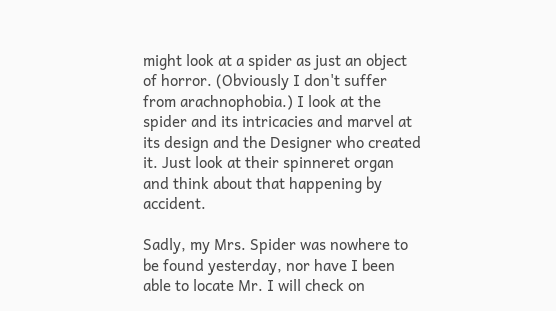might look at a spider as just an object of horror. (Obviously I don't suffer from arachnophobia.) I look at the spider and its intricacies and marvel at its design and the Designer who created it. Just look at their spinneret organ and think about that happening by accident.

Sadly, my Mrs. Spider was nowhere to be found yesterday, nor have I been able to locate Mr. I will check on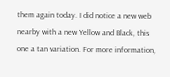them again today. I did notice a new web nearby with a new Yellow and Black, this one a tan variation. For more information,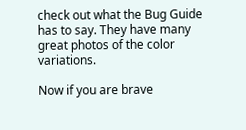check out what the Bug Guide has to say. They have many great photos of the color variations.

Now if you are brave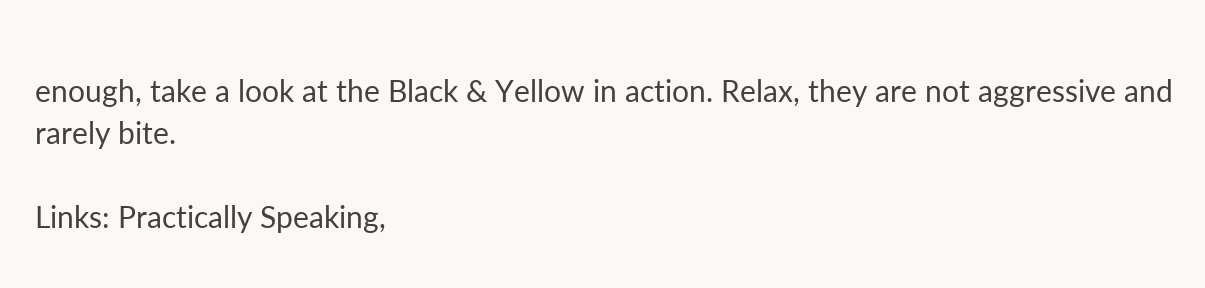enough, take a look at the Black & Yellow in action. Relax, they are not aggressive and rarely bite.

Links: Practically Speaking,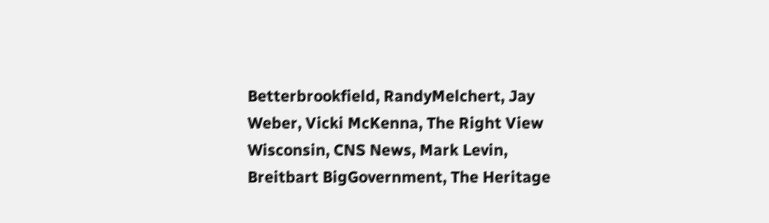Betterbrookfield, RandyMelchert, Jay Weber, Vicki McKenna, The Right View Wisconsin, CNS News, Mark Levin, Breitbart BigGovernment, The Heritage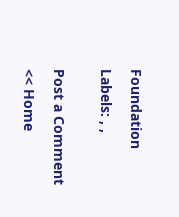Foundation

Labels: , ,


Post a Comment

<< Home